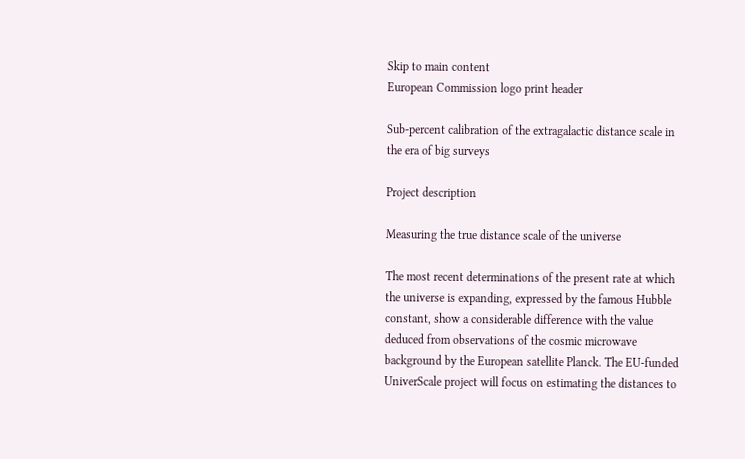Skip to main content
European Commission logo print header

Sub-percent calibration of the extragalactic distance scale in the era of big surveys

Project description

Measuring the true distance scale of the universe

The most recent determinations of the present rate at which the universe is expanding, expressed by the famous Hubble constant, show a considerable difference with the value deduced from observations of the cosmic microwave background by the European satellite Planck. The EU-funded UniverScale project will focus on estimating the distances to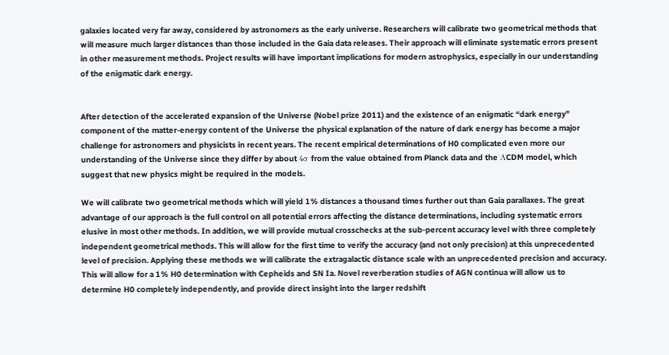galaxies located very far away, considered by astronomers as the early universe. Researchers will calibrate two geometrical methods that will measure much larger distances than those included in the Gaia data releases. Their approach will eliminate systematic errors present in other measurement methods. Project results will have important implications for modern astrophysics, especially in our understanding of the enigmatic dark energy.


After detection of the accelerated expansion of the Universe (Nobel prize 2011) and the existence of an enigmatic “dark energy” component of the matter-energy content of the Universe the physical explanation of the nature of dark energy has become a major challenge for astronomers and physicists in recent years. The recent empirical determinations of H0 complicated even more our understanding of the Universe since they differ by about 4σ from the value obtained from Planck data and the ΛCDM model, which suggest that new physics might be required in the models.

We will calibrate two geometrical methods which will yield 1% distances a thousand times further out than Gaia parallaxes. The great advantage of our approach is the full control on all potential errors affecting the distance determinations, including systematic errors elusive in most other methods. In addition, we will provide mutual crosschecks at the sub-percent accuracy level with three completely independent geometrical methods. This will allow for the first time to verify the accuracy (and not only precision) at this unprecedented level of precision. Applying these methods we will calibrate the extragalactic distance scale with an unprecedented precision and accuracy. This will allow for a 1% H0 determination with Cepheids and SN Ia. Novel reverberation studies of AGN continua will allow us to determine H0 completely independently, and provide direct insight into the larger redshift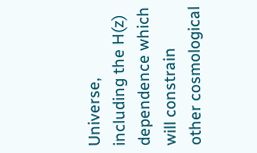Universe, including the H(z) dependence which will constrain other cosmological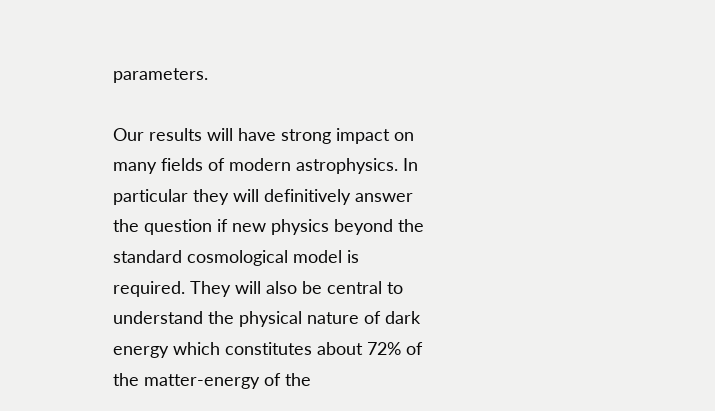parameters.

Our results will have strong impact on many fields of modern astrophysics. In particular they will definitively answer the question if new physics beyond the standard cosmological model is required. They will also be central to understand the physical nature of dark energy which constitutes about 72% of the matter-energy of the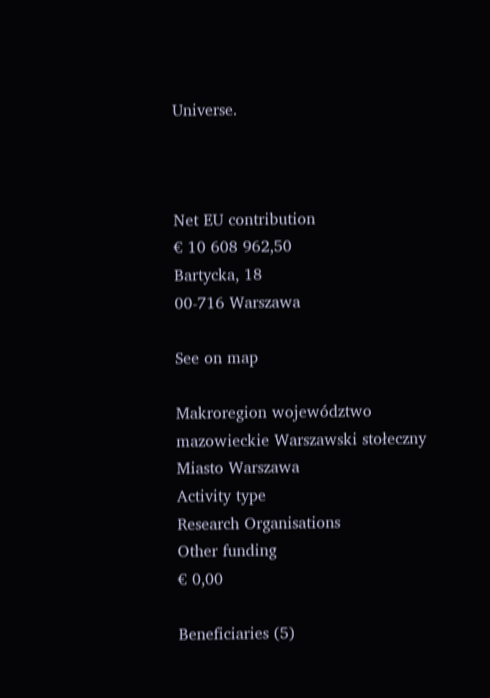Universe.



Net EU contribution
€ 10 608 962,50
Bartycka, 18
00-716 Warszawa

See on map

Makroregion województwo mazowieckie Warszawski stołeczny Miasto Warszawa
Activity type
Research Organisations
Other funding
€ 0,00

Beneficiaries (5)